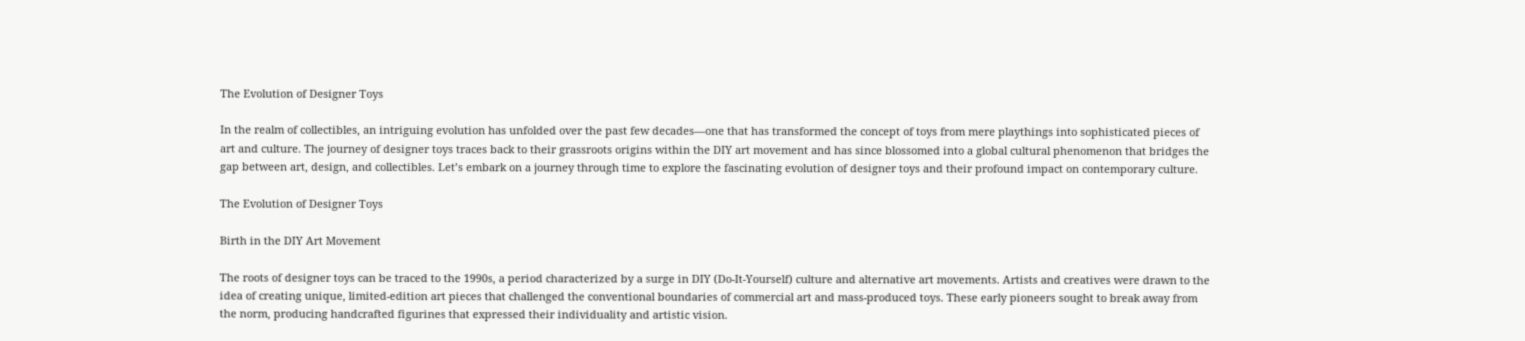The Evolution of Designer Toys

In the realm of collectibles, an intriguing evolution has unfolded over the past few decades—one that has transformed the concept of toys from mere playthings into sophisticated pieces of art and culture. The journey of designer toys traces back to their grassroots origins within the DIY art movement and has since blossomed into a global cultural phenomenon that bridges the gap between art, design, and collectibles. Let’s embark on a journey through time to explore the fascinating evolution of designer toys and their profound impact on contemporary culture.

The Evolution of Designer Toys

Birth in the DIY Art Movement

The roots of designer toys can be traced to the 1990s, a period characterized by a surge in DIY (Do-It-Yourself) culture and alternative art movements. Artists and creatives were drawn to the idea of creating unique, limited-edition art pieces that challenged the conventional boundaries of commercial art and mass-produced toys. These early pioneers sought to break away from the norm, producing handcrafted figurines that expressed their individuality and artistic vision.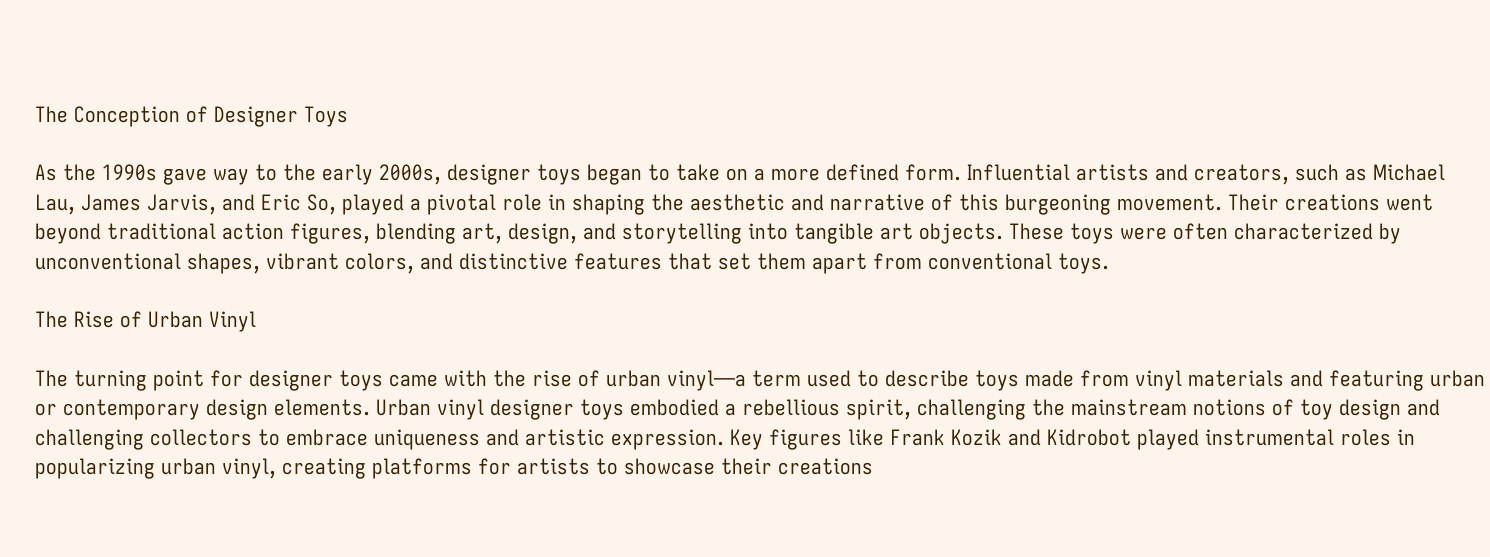The Conception of Designer Toys

As the 1990s gave way to the early 2000s, designer toys began to take on a more defined form. Influential artists and creators, such as Michael Lau, James Jarvis, and Eric So, played a pivotal role in shaping the aesthetic and narrative of this burgeoning movement. Their creations went beyond traditional action figures, blending art, design, and storytelling into tangible art objects. These toys were often characterized by unconventional shapes, vibrant colors, and distinctive features that set them apart from conventional toys.

The Rise of Urban Vinyl

The turning point for designer toys came with the rise of urban vinyl—a term used to describe toys made from vinyl materials and featuring urban or contemporary design elements. Urban vinyl designer toys embodied a rebellious spirit, challenging the mainstream notions of toy design and challenging collectors to embrace uniqueness and artistic expression. Key figures like Frank Kozik and Kidrobot played instrumental roles in popularizing urban vinyl, creating platforms for artists to showcase their creations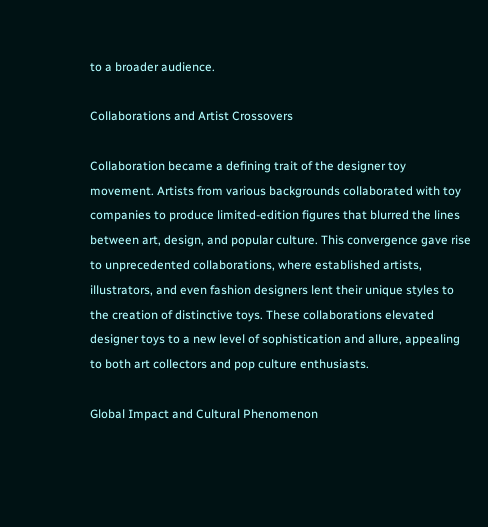to a broader audience.

Collaborations and Artist Crossovers

Collaboration became a defining trait of the designer toy movement. Artists from various backgrounds collaborated with toy companies to produce limited-edition figures that blurred the lines between art, design, and popular culture. This convergence gave rise to unprecedented collaborations, where established artists, illustrators, and even fashion designers lent their unique styles to the creation of distinctive toys. These collaborations elevated designer toys to a new level of sophistication and allure, appealing to both art collectors and pop culture enthusiasts.

Global Impact and Cultural Phenomenon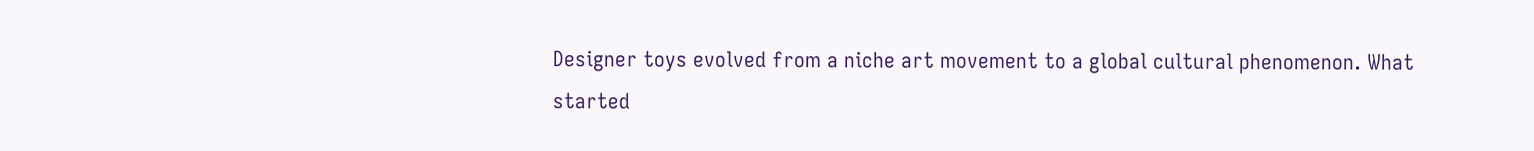Designer toys evolved from a niche art movement to a global cultural phenomenon. What started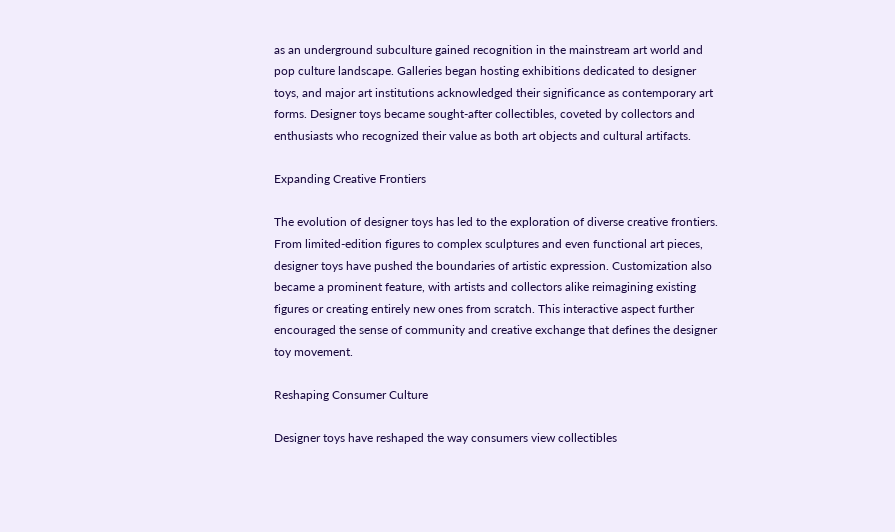as an underground subculture gained recognition in the mainstream art world and pop culture landscape. Galleries began hosting exhibitions dedicated to designer toys, and major art institutions acknowledged their significance as contemporary art forms. Designer toys became sought-after collectibles, coveted by collectors and enthusiasts who recognized their value as both art objects and cultural artifacts.

Expanding Creative Frontiers

The evolution of designer toys has led to the exploration of diverse creative frontiers. From limited-edition figures to complex sculptures and even functional art pieces, designer toys have pushed the boundaries of artistic expression. Customization also became a prominent feature, with artists and collectors alike reimagining existing figures or creating entirely new ones from scratch. This interactive aspect further encouraged the sense of community and creative exchange that defines the designer toy movement.

Reshaping Consumer Culture

Designer toys have reshaped the way consumers view collectibles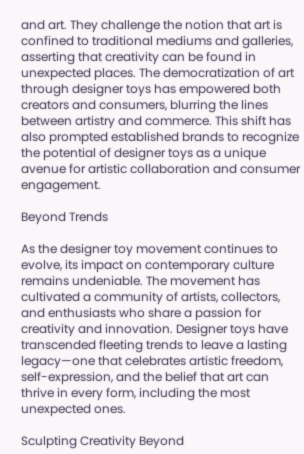and art. They challenge the notion that art is confined to traditional mediums and galleries, asserting that creativity can be found in unexpected places. The democratization of art through designer toys has empowered both creators and consumers, blurring the lines between artistry and commerce. This shift has also prompted established brands to recognize the potential of designer toys as a unique avenue for artistic collaboration and consumer engagement.

Beyond Trends

As the designer toy movement continues to evolve, its impact on contemporary culture remains undeniable. The movement has cultivated a community of artists, collectors, and enthusiasts who share a passion for creativity and innovation. Designer toys have transcended fleeting trends to leave a lasting legacy—one that celebrates artistic freedom, self-expression, and the belief that art can thrive in every form, including the most unexpected ones.

Sculpting Creativity Beyond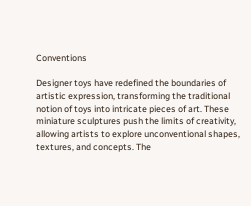Conventions

Designer toys have redefined the boundaries of artistic expression, transforming the traditional notion of toys into intricate pieces of art. These miniature sculptures push the limits of creativity, allowing artists to explore unconventional shapes, textures, and concepts. The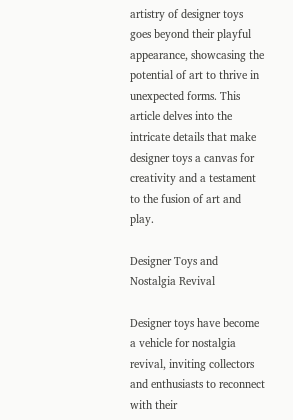artistry of designer toys goes beyond their playful appearance, showcasing the potential of art to thrive in unexpected forms. This article delves into the intricate details that make designer toys a canvas for creativity and a testament to the fusion of art and play.

Designer Toys and Nostalgia Revival

Designer toys have become a vehicle for nostalgia revival, inviting collectors and enthusiasts to reconnect with their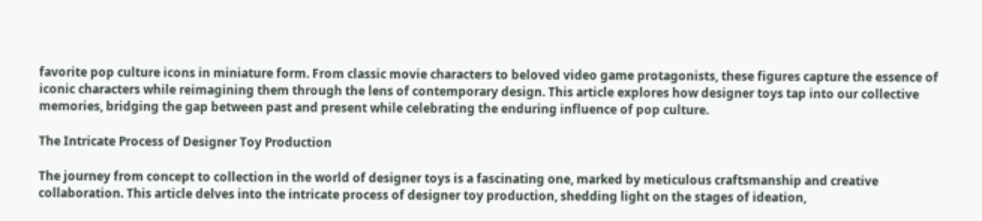favorite pop culture icons in miniature form. From classic movie characters to beloved video game protagonists, these figures capture the essence of iconic characters while reimagining them through the lens of contemporary design. This article explores how designer toys tap into our collective memories, bridging the gap between past and present while celebrating the enduring influence of pop culture.

The Intricate Process of Designer Toy Production

The journey from concept to collection in the world of designer toys is a fascinating one, marked by meticulous craftsmanship and creative collaboration. This article delves into the intricate process of designer toy production, shedding light on the stages of ideation,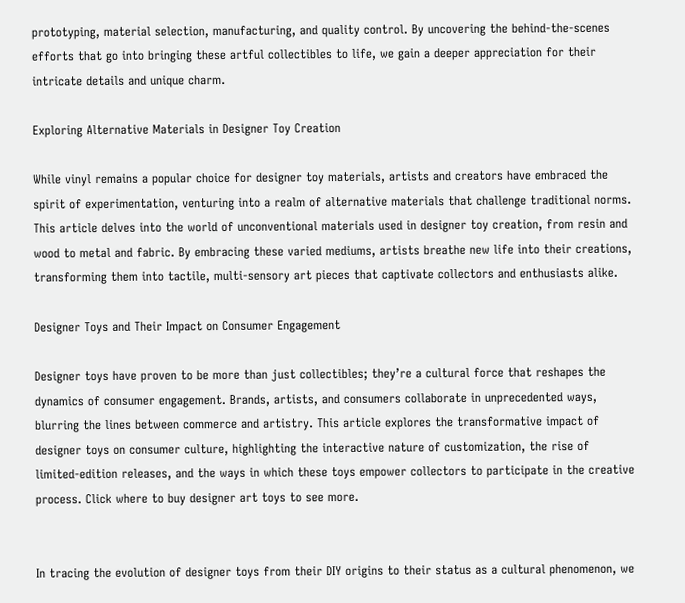prototyping, material selection, manufacturing, and quality control. By uncovering the behind-the-scenes efforts that go into bringing these artful collectibles to life, we gain a deeper appreciation for their intricate details and unique charm.

Exploring Alternative Materials in Designer Toy Creation

While vinyl remains a popular choice for designer toy materials, artists and creators have embraced the spirit of experimentation, venturing into a realm of alternative materials that challenge traditional norms. This article delves into the world of unconventional materials used in designer toy creation, from resin and wood to metal and fabric. By embracing these varied mediums, artists breathe new life into their creations, transforming them into tactile, multi-sensory art pieces that captivate collectors and enthusiasts alike.

Designer Toys and Their Impact on Consumer Engagement

Designer toys have proven to be more than just collectibles; they’re a cultural force that reshapes the dynamics of consumer engagement. Brands, artists, and consumers collaborate in unprecedented ways, blurring the lines between commerce and artistry. This article explores the transformative impact of designer toys on consumer culture, highlighting the interactive nature of customization, the rise of limited-edition releases, and the ways in which these toys empower collectors to participate in the creative process. Click where to buy designer art toys to see more.


In tracing the evolution of designer toys from their DIY origins to their status as a cultural phenomenon, we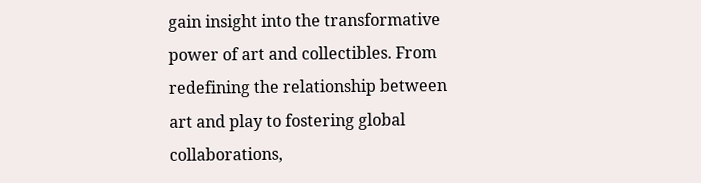gain insight into the transformative power of art and collectibles. From redefining the relationship between art and play to fostering global collaborations,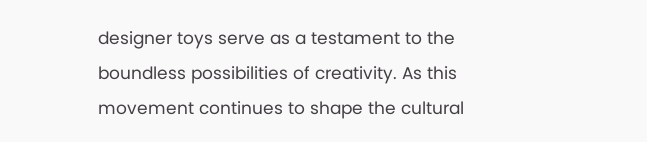designer toys serve as a testament to the boundless possibilities of creativity. As this movement continues to shape the cultural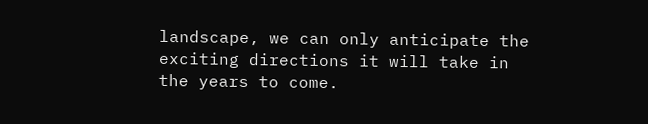landscape, we can only anticipate the exciting directions it will take in the years to come.